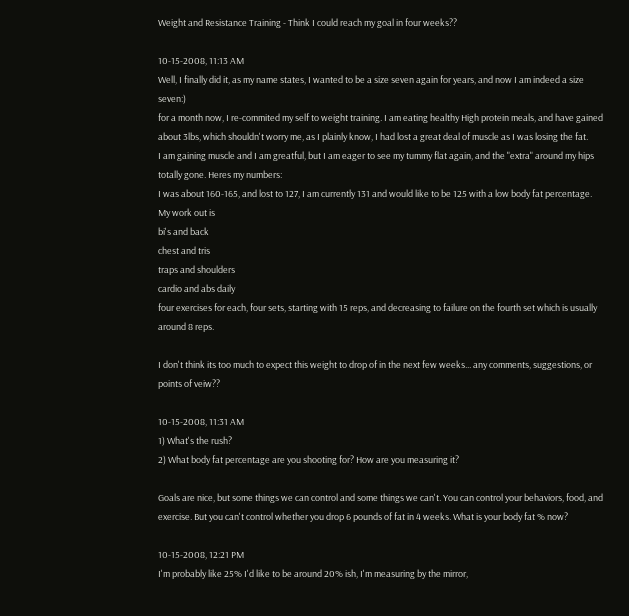Weight and Resistance Training - Think I could reach my goal in four weeks??

10-15-2008, 11:13 AM
Well, I finally did it, as my name states, I wanted to be a size seven again for years, and now I am indeed a size seven:)
for a month now, I re-commited my self to weight training. I am eating healthy High protein meals, and have gained about 3lbs, which shouldn't worry me, as I plainly know, I had lost a great deal of muscle as I was losing the fat.
I am gaining muscle and I am greatful, but I am eager to see my tummy flat again, and the "extra" around my hips totally gone. Heres my numbers:
I was about 160-165, and lost to 127, I am currently 131 and would like to be 125 with a low body fat percentage.
My work out is
bi's and back
chest and tris
traps and shoulders
cardio and abs daily
four exercises for each, four sets, starting with 15 reps, and decreasing to failure on the fourth set which is usually around 8 reps.

I don't think its too much to expect this weight to drop of in the next few weeks... any comments, suggestions, or points of veiw??

10-15-2008, 11:31 AM
1) What's the rush?
2) What body fat percentage are you shooting for? How are you measuring it?

Goals are nice, but some things we can control and some things we can't. You can control your behaviors, food, and exercise. But you can't control whether you drop 6 pounds of fat in 4 weeks. What is your body fat % now?

10-15-2008, 12:21 PM
I'm probably like 25% I'd like to be around 20% ish, I'm measuring by the mirror,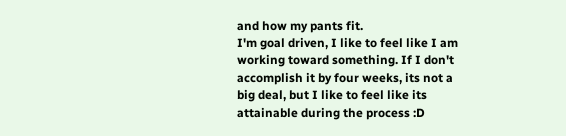and how my pants fit.
I'm goal driven, I like to feel like I am working toward something. If I don't accomplish it by four weeks, its not a big deal, but I like to feel like its attainable during the process :D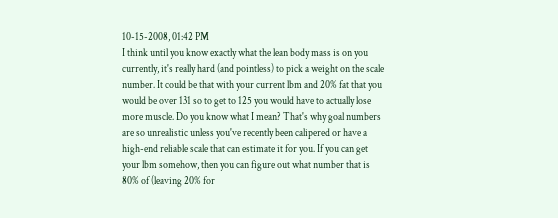10-15-2008, 01:42 PM
I think until you know exactly what the lean body mass is on you currently, it's really hard (and pointless) to pick a weight on the scale number. It could be that with your current lbm and 20% fat that you would be over 131 so to get to 125 you would have to actually lose more muscle. Do you know what I mean? That's why goal numbers are so unrealistic unless you've recently been calipered or have a high-end reliable scale that can estimate it for you. If you can get your lbm somehow, then you can figure out what number that is 80% of (leaving 20% for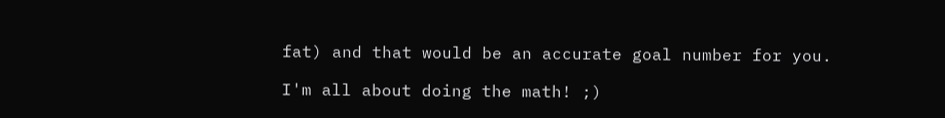fat) and that would be an accurate goal number for you.

I'm all about doing the math! ;)